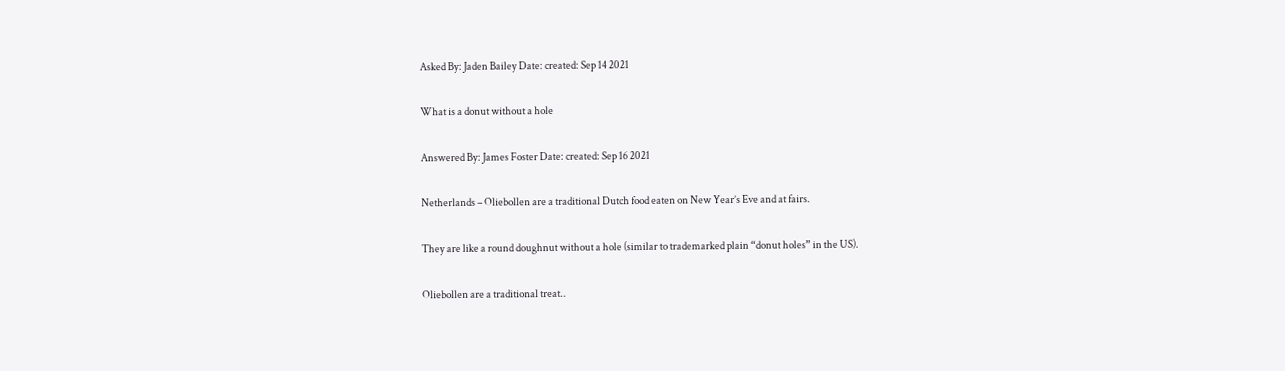Asked By: Jaden Bailey Date: created: Sep 14 2021

What is a donut without a hole

Answered By: James Foster Date: created: Sep 16 2021

Netherlands – Oliebollen are a traditional Dutch food eaten on New Year’s Eve and at fairs.

They are like a round doughnut without a hole (similar to trademarked plain “donut holes” in the US).

Oliebollen are a traditional treat..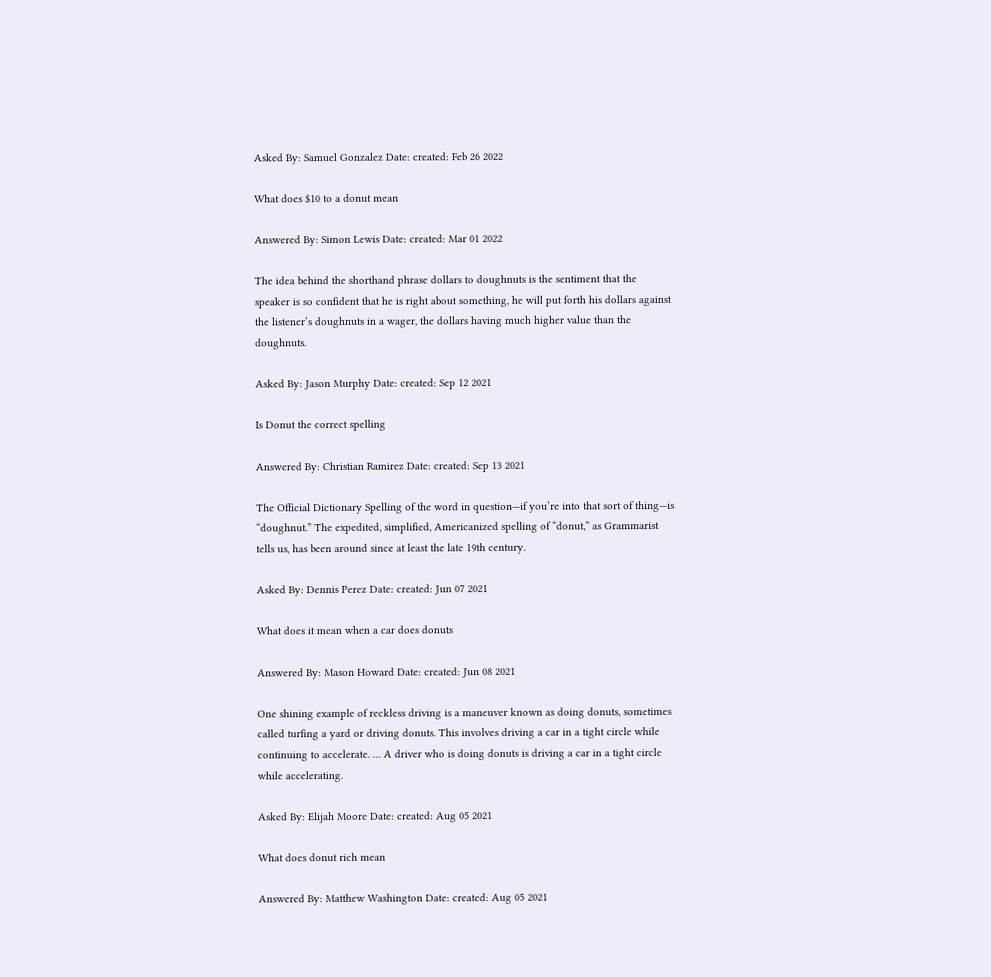Asked By: Samuel Gonzalez Date: created: Feb 26 2022

What does $10 to a donut mean

Answered By: Simon Lewis Date: created: Mar 01 2022

The idea behind the shorthand phrase dollars to doughnuts is the sentiment that the speaker is so confident that he is right about something, he will put forth his dollars against the listener’s doughnuts in a wager, the dollars having much higher value than the doughnuts.

Asked By: Jason Murphy Date: created: Sep 12 2021

Is Donut the correct spelling

Answered By: Christian Ramirez Date: created: Sep 13 2021

The Official Dictionary Spelling of the word in question—if you’re into that sort of thing—is “doughnut.” The expedited, simplified, Americanized spelling of “donut,” as Grammarist tells us, has been around since at least the late 19th century.

Asked By: Dennis Perez Date: created: Jun 07 2021

What does it mean when a car does donuts

Answered By: Mason Howard Date: created: Jun 08 2021

One shining example of reckless driving is a maneuver known as doing donuts, sometimes called turfing a yard or driving donuts. This involves driving a car in a tight circle while continuing to accelerate. … A driver who is doing donuts is driving a car in a tight circle while accelerating.

Asked By: Elijah Moore Date: created: Aug 05 2021

What does donut rich mean

Answered By: Matthew Washington Date: created: Aug 05 2021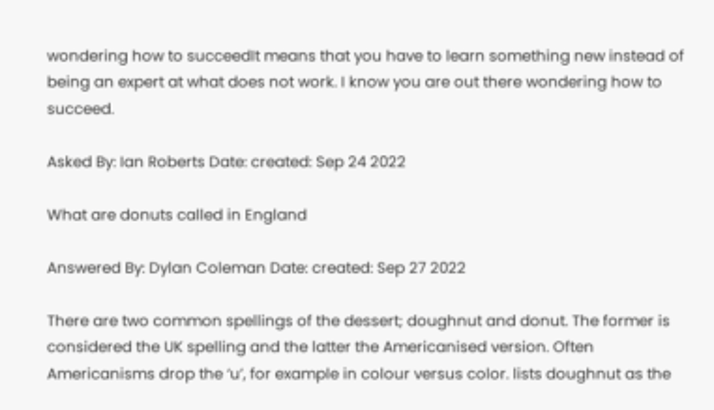wondering how to succeedIt means that you have to learn something new instead of being an expert at what does not work. I know you are out there wondering how to succeed.

Asked By: Ian Roberts Date: created: Sep 24 2022

What are donuts called in England

Answered By: Dylan Coleman Date: created: Sep 27 2022

There are two common spellings of the dessert; doughnut and donut. The former is considered the UK spelling and the latter the Americanised version. Often Americanisms drop the ‘u’, for example in colour versus color. lists doughnut as the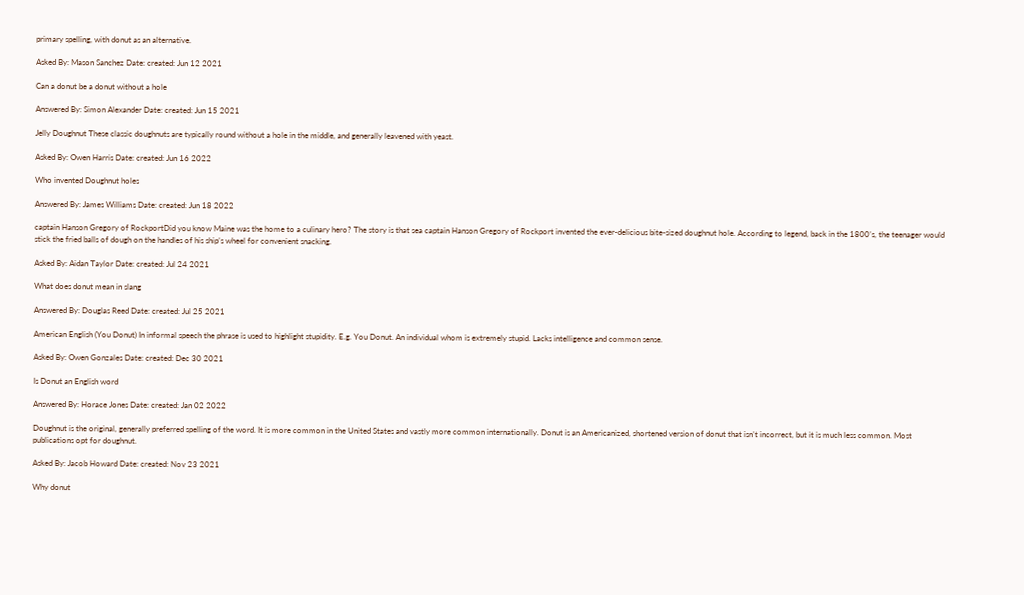primary spelling, with donut as an alternative.

Asked By: Mason Sanchez Date: created: Jun 12 2021

Can a donut be a donut without a hole

Answered By: Simon Alexander Date: created: Jun 15 2021

Jelly Doughnut These classic doughnuts are typically round without a hole in the middle, and generally leavened with yeast.

Asked By: Owen Harris Date: created: Jun 16 2022

Who invented Doughnut holes

Answered By: James Williams Date: created: Jun 18 2022

captain Hanson Gregory of RockportDid you know Maine was the home to a culinary hero? The story is that sea captain Hanson Gregory of Rockport invented the ever-delicious bite-sized doughnut hole. According to legend, back in the 1800’s, the teenager would stick the fried balls of dough on the handles of his ship’s wheel for convenient snacking.

Asked By: Aidan Taylor Date: created: Jul 24 2021

What does donut mean in slang

Answered By: Douglas Reed Date: created: Jul 25 2021

American English (You Donut) In informal speech the phrase is used to highlight stupidity. E.g. You Donut. An individual whom is extremely stupid. Lacks intelligence and common sense.

Asked By: Owen Gonzales Date: created: Dec 30 2021

Is Donut an English word

Answered By: Horace Jones Date: created: Jan 02 2022

Doughnut is the original, generally preferred spelling of the word. It is more common in the United States and vastly more common internationally. Donut is an Americanized, shortened version of donut that isn’t incorrect, but it is much less common. Most publications opt for doughnut.

Asked By: Jacob Howard Date: created: Nov 23 2021

Why donut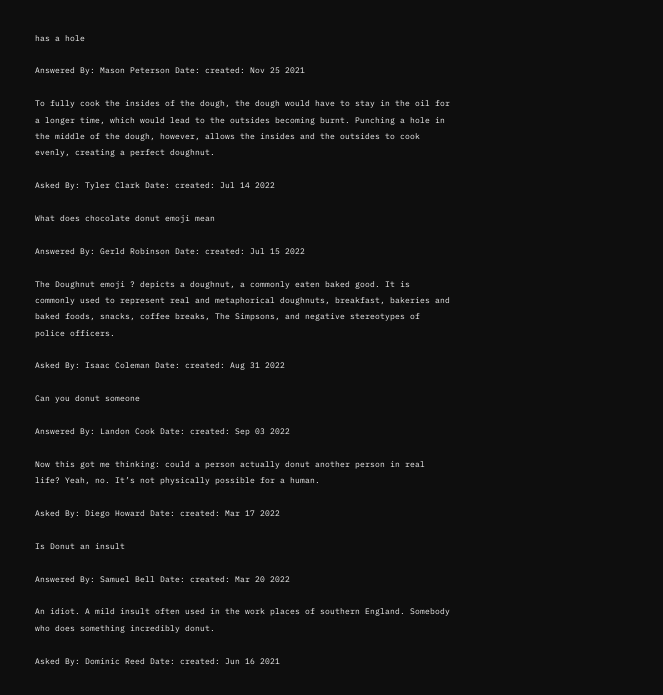has a hole

Answered By: Mason Peterson Date: created: Nov 25 2021

To fully cook the insides of the dough, the dough would have to stay in the oil for a longer time, which would lead to the outsides becoming burnt. Punching a hole in the middle of the dough, however, allows the insides and the outsides to cook evenly, creating a perfect doughnut.

Asked By: Tyler Clark Date: created: Jul 14 2022

What does chocolate donut emoji mean

Answered By: Gerld Robinson Date: created: Jul 15 2022

The Doughnut emoji ? depicts a doughnut, a commonly eaten baked good. It is commonly used to represent real and metaphorical doughnuts, breakfast, bakeries and baked foods, snacks, coffee breaks, The Simpsons, and negative stereotypes of police officers.

Asked By: Isaac Coleman Date: created: Aug 31 2022

Can you donut someone

Answered By: Landon Cook Date: created: Sep 03 2022

Now this got me thinking: could a person actually donut another person in real life? Yeah, no. It’s not physically possible for a human.

Asked By: Diego Howard Date: created: Mar 17 2022

Is Donut an insult

Answered By: Samuel Bell Date: created: Mar 20 2022

An idiot. A mild insult often used in the work places of southern England. Somebody who does something incredibly donut.

Asked By: Dominic Reed Date: created: Jun 16 2021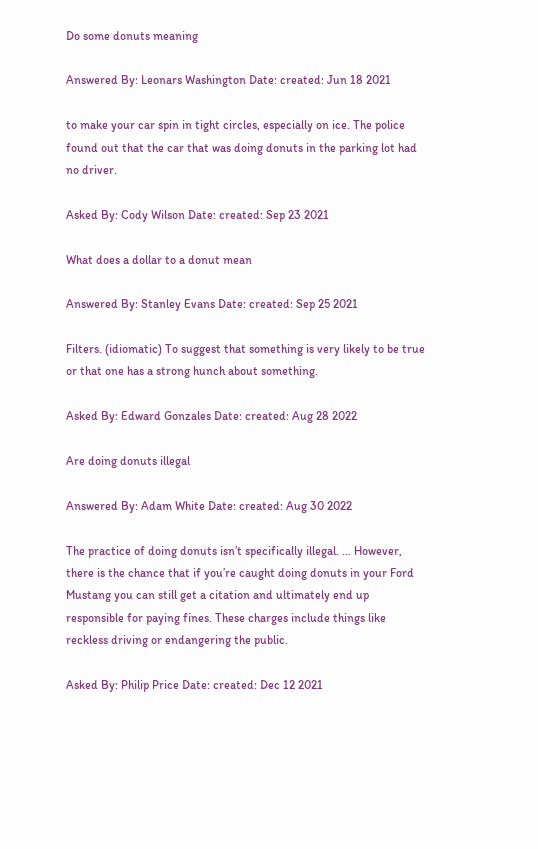Do some donuts meaning

Answered By: Leonars Washington Date: created: Jun 18 2021

to make your car spin in tight circles, especially on ice. The police found out that the car that was doing donuts in the parking lot had no driver.

Asked By: Cody Wilson Date: created: Sep 23 2021

What does a dollar to a donut mean

Answered By: Stanley Evans Date: created: Sep 25 2021

Filters. (idiomatic) To suggest that something is very likely to be true or that one has a strong hunch about something.

Asked By: Edward Gonzales Date: created: Aug 28 2022

Are doing donuts illegal

Answered By: Adam White Date: created: Aug 30 2022

The practice of doing donuts isn’t specifically illegal. … However, there is the chance that if you’re caught doing donuts in your Ford Mustang you can still get a citation and ultimately end up responsible for paying fines. These charges include things like reckless driving or endangering the public.

Asked By: Philip Price Date: created: Dec 12 2021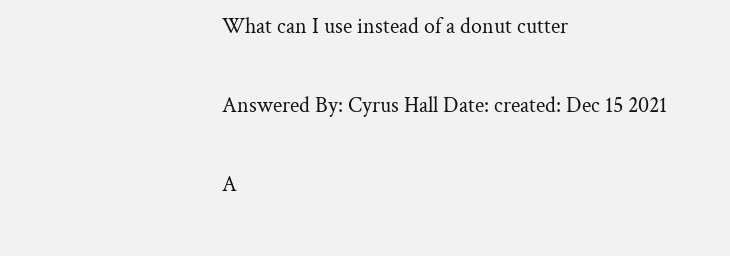What can I use instead of a donut cutter

Answered By: Cyrus Hall Date: created: Dec 15 2021

A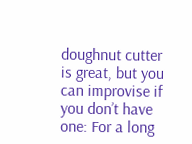doughnut cutter is great, but you can improvise if you don’t have one: For a long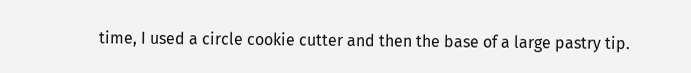time, I used a circle cookie cutter and then the base of a large pastry tip.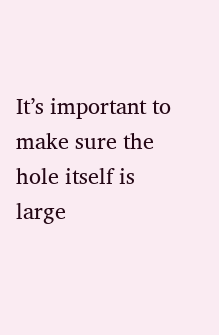It’s important to make sure the hole itself is large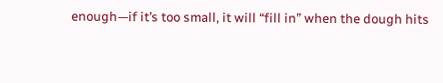enough—if it’s too small, it will “fill in” when the dough hits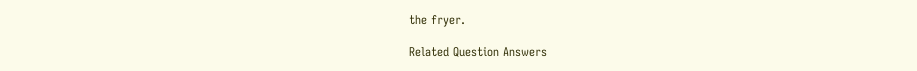the fryer.

Related Question Answers